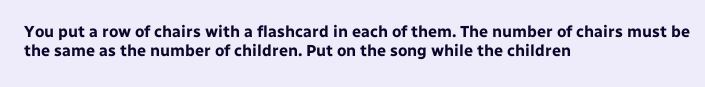You put a row of chairs with a flashcard in each of them. The number of chairs must be the same as the number of children. Put on the song while the children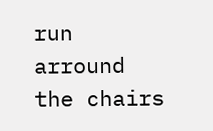run arround the chairs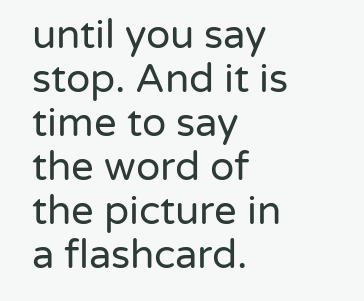until you say stop. And it is time to say the word of the picture in a flashcard.